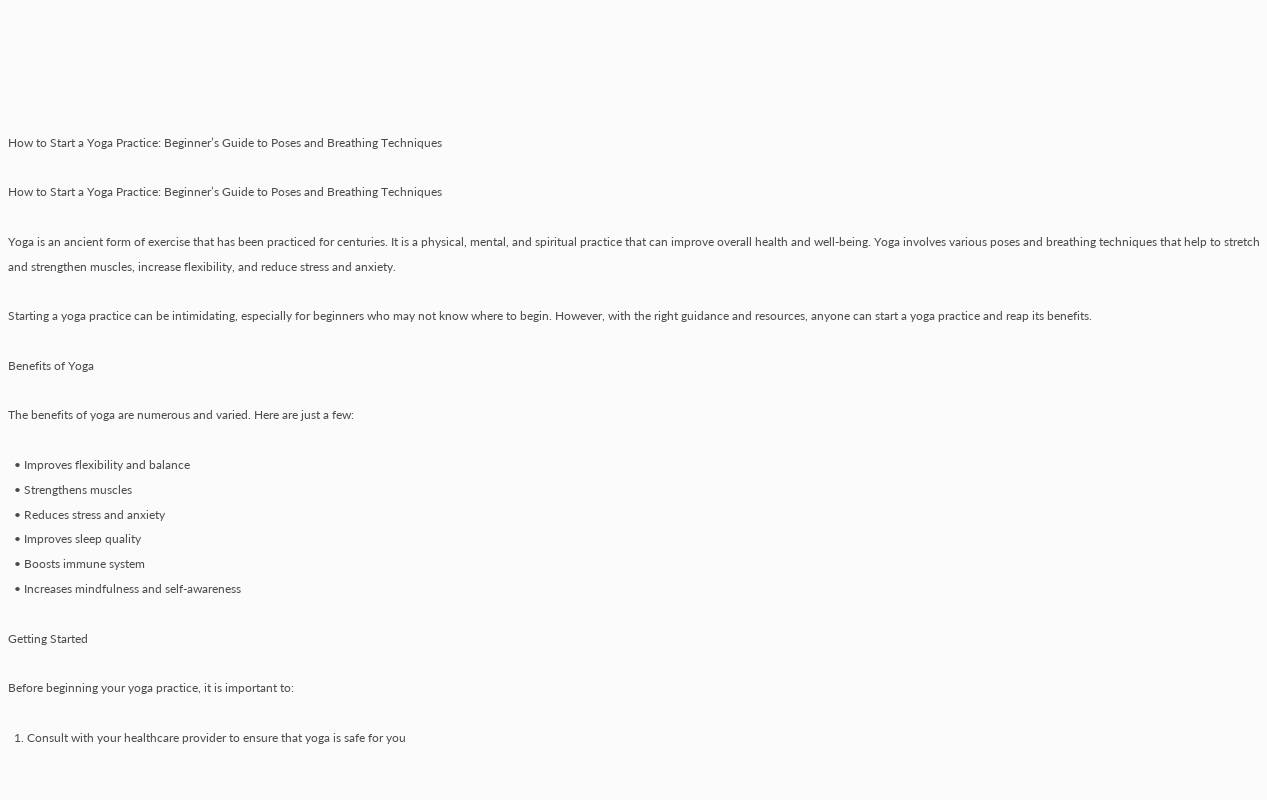How to Start a Yoga Practice: Beginner’s Guide to Poses and Breathing Techniques

How to Start a Yoga Practice: Beginner’s Guide to Poses and Breathing Techniques

Yoga is an ancient form of exercise that has been practiced for centuries. It is a physical, mental, and spiritual practice that can improve overall health and well-being. Yoga involves various poses and breathing techniques that help to stretch and strengthen muscles, increase flexibility, and reduce stress and anxiety.

Starting a yoga practice can be intimidating, especially for beginners who may not know where to begin. However, with the right guidance and resources, anyone can start a yoga practice and reap its benefits.

Benefits of Yoga

The benefits of yoga are numerous and varied. Here are just a few:

  • Improves flexibility and balance
  • Strengthens muscles
  • Reduces stress and anxiety
  • Improves sleep quality
  • Boosts immune system
  • Increases mindfulness and self-awareness

Getting Started

Before beginning your yoga practice, it is important to:

  1. Consult with your healthcare provider to ensure that yoga is safe for you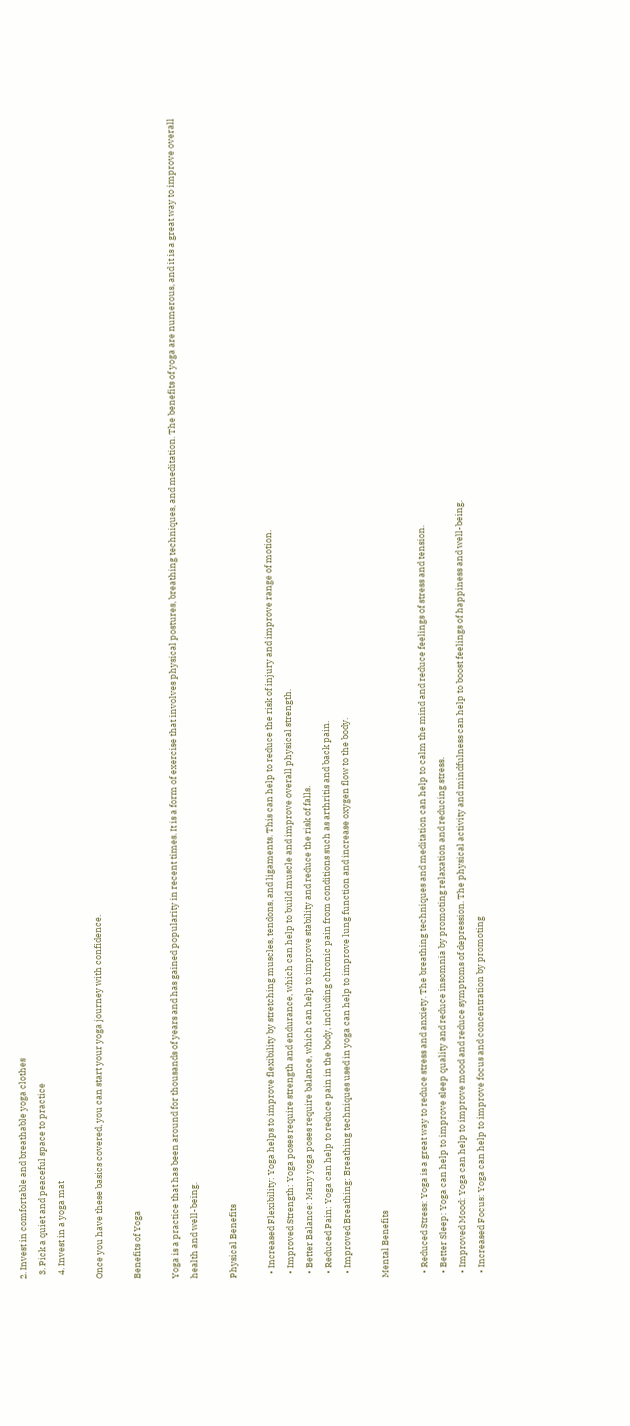2. Invest in comfortable and breathable yoga clothes
  3. Pick a quiet and peaceful space to practice
  4. Invest in a yoga mat

Once you have these basics covered, you can start your yoga journey with confidence.

Benefits of Yoga

Yoga is a practice that has been around for thousands of years and has gained popularity in recent times. It is a form of exercise that involves physical postures, breathing techniques, and meditation. The benefits of yoga are numerous, and it is a great way to improve overall health and well-being.

Physical Benefits

  • Increased Flexibility: Yoga helps to improve flexibility by stretching muscles, tendons, and ligaments. This can help to reduce the risk of injury and improve range of motion.
  • Improved Strength: Yoga poses require strength and endurance, which can help to build muscle and improve overall physical strength.
  • Better Balance: Many yoga poses require balance, which can help to improve stability and reduce the risk of falls.
  • Reduced Pain: Yoga can help to reduce pain in the body, including chronic pain from conditions such as arthritis and back pain.
  • Improved Breathing: Breathing techniques used in yoga can help to improve lung function and increase oxygen flow to the body.

Mental Benefits

  • Reduced Stress: Yoga is a great way to reduce stress and anxiety. The breathing techniques and meditation can help to calm the mind and reduce feelings of stress and tension.
  • Better Sleep: Yoga can help to improve sleep quality and reduce insomnia by promoting relaxation and reducing stress.
  • Improved Mood: Yoga can help to improve mood and reduce symptoms of depression. The physical activity and mindfulness can help to boost feelings of happiness and well-being.
  • Increased Focus: Yoga can help to improve focus and concentration by promoting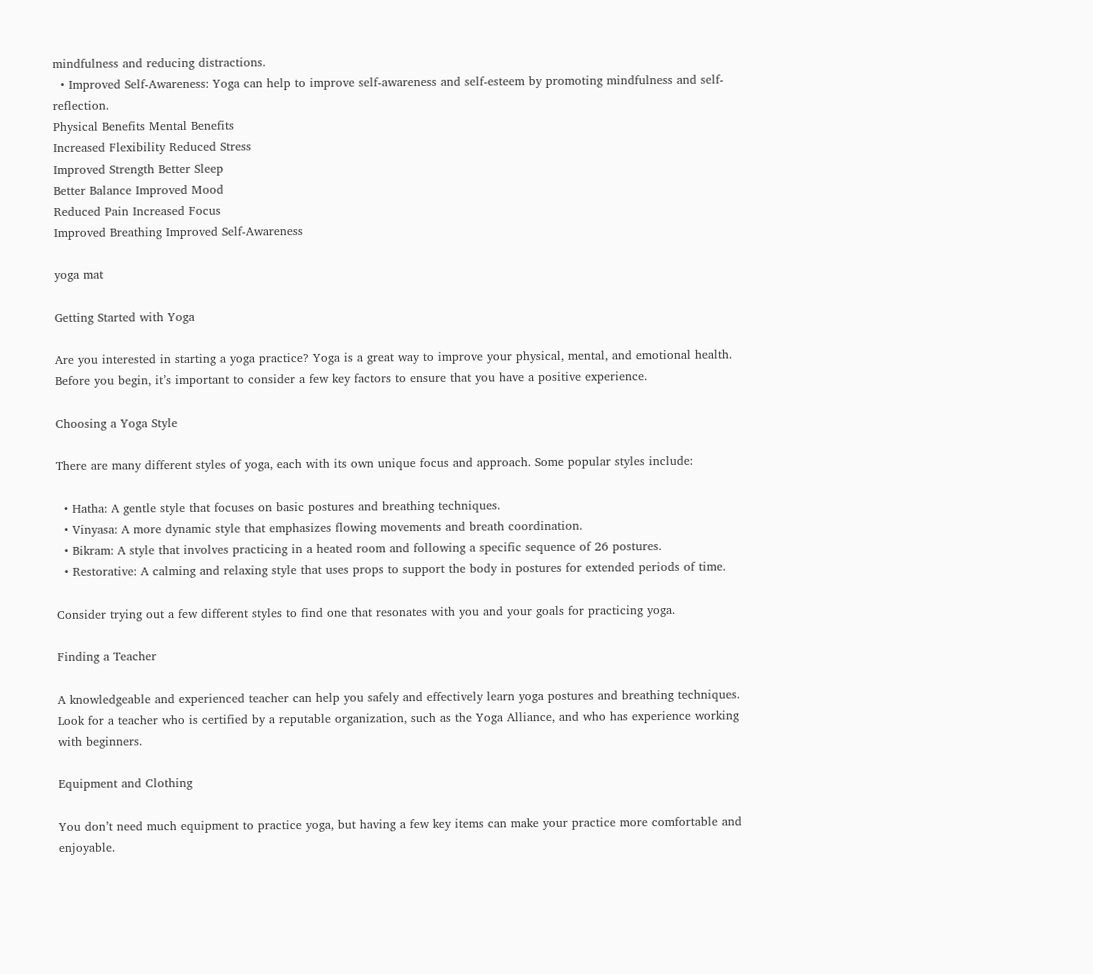mindfulness and reducing distractions.
  • Improved Self-Awareness: Yoga can help to improve self-awareness and self-esteem by promoting mindfulness and self-reflection.
Physical Benefits Mental Benefits
Increased Flexibility Reduced Stress
Improved Strength Better Sleep
Better Balance Improved Mood
Reduced Pain Increased Focus
Improved Breathing Improved Self-Awareness

yoga mat

Getting Started with Yoga

Are you interested in starting a yoga practice? Yoga is a great way to improve your physical, mental, and emotional health. Before you begin, it’s important to consider a few key factors to ensure that you have a positive experience.

Choosing a Yoga Style

There are many different styles of yoga, each with its own unique focus and approach. Some popular styles include:

  • Hatha: A gentle style that focuses on basic postures and breathing techniques.
  • Vinyasa: A more dynamic style that emphasizes flowing movements and breath coordination.
  • Bikram: A style that involves practicing in a heated room and following a specific sequence of 26 postures.
  • Restorative: A calming and relaxing style that uses props to support the body in postures for extended periods of time.

Consider trying out a few different styles to find one that resonates with you and your goals for practicing yoga.

Finding a Teacher

A knowledgeable and experienced teacher can help you safely and effectively learn yoga postures and breathing techniques. Look for a teacher who is certified by a reputable organization, such as the Yoga Alliance, and who has experience working with beginners.

Equipment and Clothing

You don’t need much equipment to practice yoga, but having a few key items can make your practice more comfortable and enjoyable.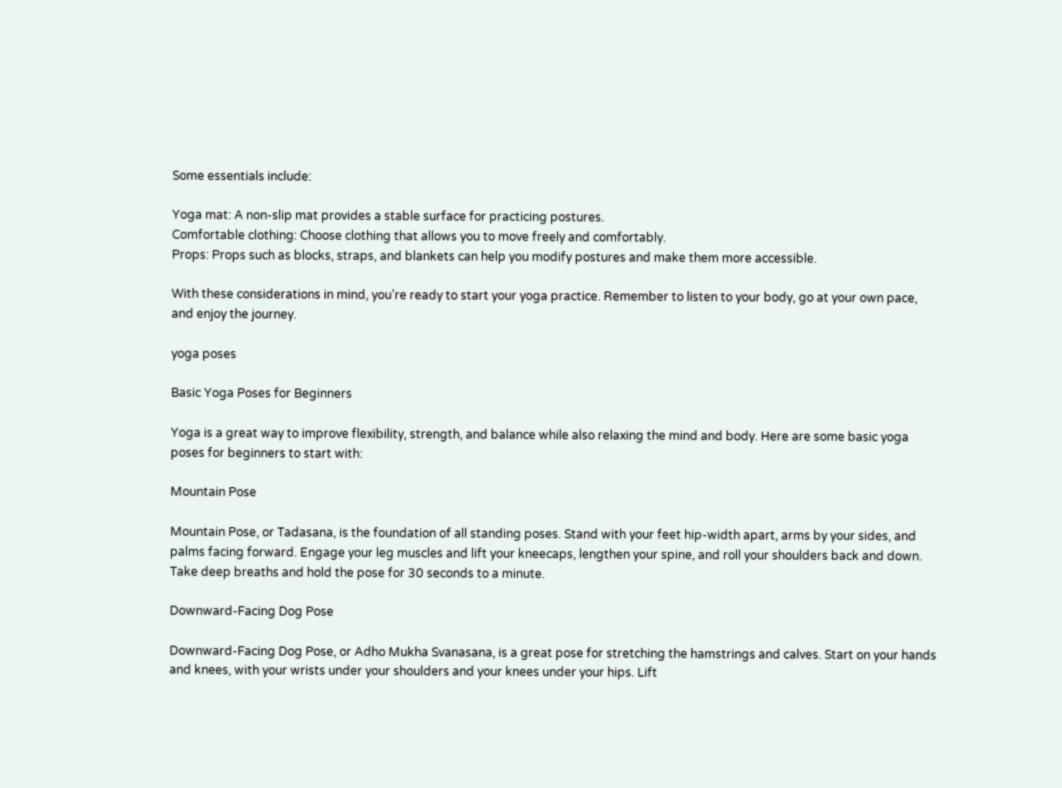Some essentials include:

Yoga mat: A non-slip mat provides a stable surface for practicing postures.
Comfortable clothing: Choose clothing that allows you to move freely and comfortably.
Props: Props such as blocks, straps, and blankets can help you modify postures and make them more accessible.

With these considerations in mind, you’re ready to start your yoga practice. Remember to listen to your body, go at your own pace, and enjoy the journey.

yoga poses

Basic Yoga Poses for Beginners

Yoga is a great way to improve flexibility, strength, and balance while also relaxing the mind and body. Here are some basic yoga poses for beginners to start with:

Mountain Pose

Mountain Pose, or Tadasana, is the foundation of all standing poses. Stand with your feet hip-width apart, arms by your sides, and palms facing forward. Engage your leg muscles and lift your kneecaps, lengthen your spine, and roll your shoulders back and down. Take deep breaths and hold the pose for 30 seconds to a minute.

Downward-Facing Dog Pose

Downward-Facing Dog Pose, or Adho Mukha Svanasana, is a great pose for stretching the hamstrings and calves. Start on your hands and knees, with your wrists under your shoulders and your knees under your hips. Lift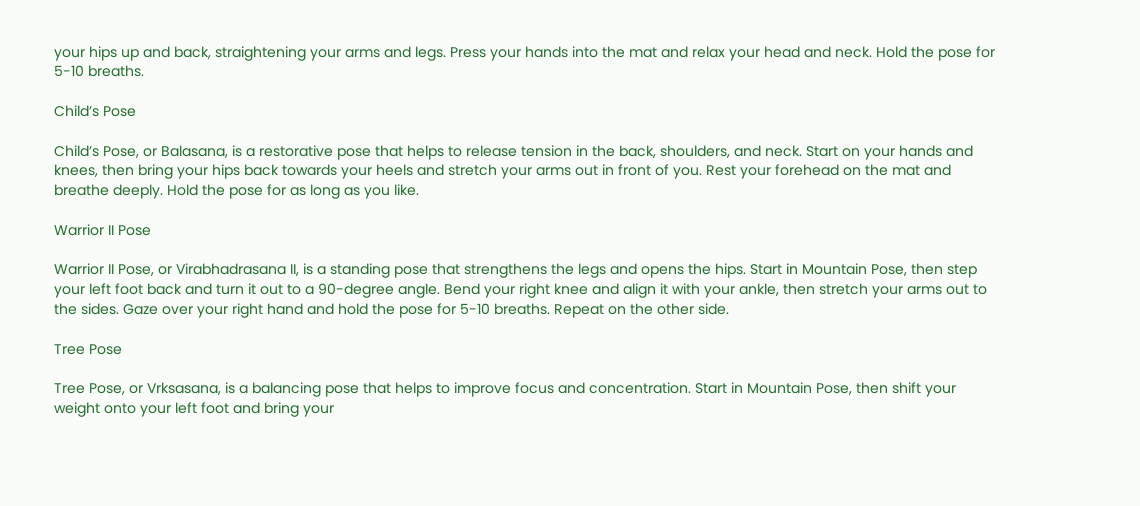your hips up and back, straightening your arms and legs. Press your hands into the mat and relax your head and neck. Hold the pose for 5-10 breaths.

Child’s Pose

Child’s Pose, or Balasana, is a restorative pose that helps to release tension in the back, shoulders, and neck. Start on your hands and knees, then bring your hips back towards your heels and stretch your arms out in front of you. Rest your forehead on the mat and breathe deeply. Hold the pose for as long as you like.

Warrior II Pose

Warrior II Pose, or Virabhadrasana II, is a standing pose that strengthens the legs and opens the hips. Start in Mountain Pose, then step your left foot back and turn it out to a 90-degree angle. Bend your right knee and align it with your ankle, then stretch your arms out to the sides. Gaze over your right hand and hold the pose for 5-10 breaths. Repeat on the other side.

Tree Pose

Tree Pose, or Vrksasana, is a balancing pose that helps to improve focus and concentration. Start in Mountain Pose, then shift your weight onto your left foot and bring your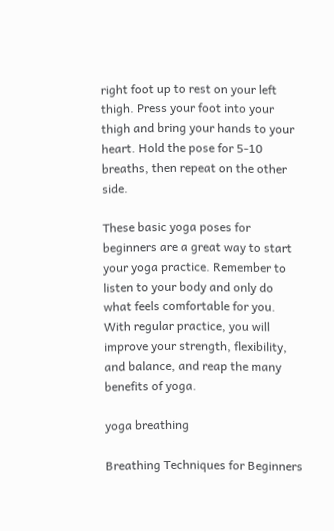right foot up to rest on your left thigh. Press your foot into your thigh and bring your hands to your heart. Hold the pose for 5-10 breaths, then repeat on the other side.

These basic yoga poses for beginners are a great way to start your yoga practice. Remember to listen to your body and only do what feels comfortable for you. With regular practice, you will improve your strength, flexibility, and balance, and reap the many benefits of yoga.

yoga breathing

Breathing Techniques for Beginners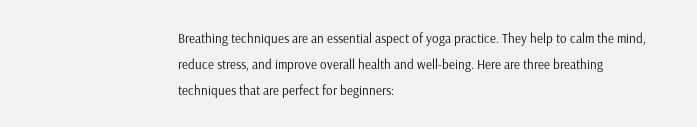Breathing techniques are an essential aspect of yoga practice. They help to calm the mind, reduce stress, and improve overall health and well-being. Here are three breathing techniques that are perfect for beginners: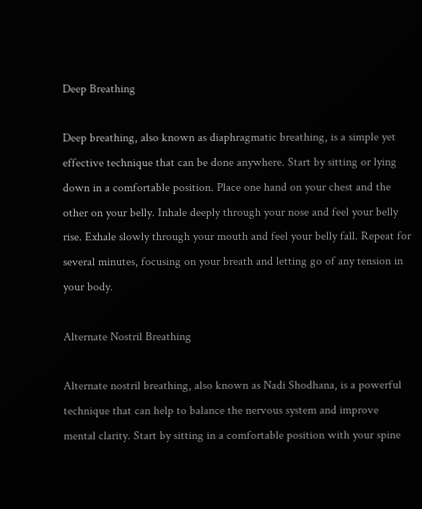Deep Breathing

Deep breathing, also known as diaphragmatic breathing, is a simple yet effective technique that can be done anywhere. Start by sitting or lying down in a comfortable position. Place one hand on your chest and the other on your belly. Inhale deeply through your nose and feel your belly rise. Exhale slowly through your mouth and feel your belly fall. Repeat for several minutes, focusing on your breath and letting go of any tension in your body.

Alternate Nostril Breathing

Alternate nostril breathing, also known as Nadi Shodhana, is a powerful technique that can help to balance the nervous system and improve mental clarity. Start by sitting in a comfortable position with your spine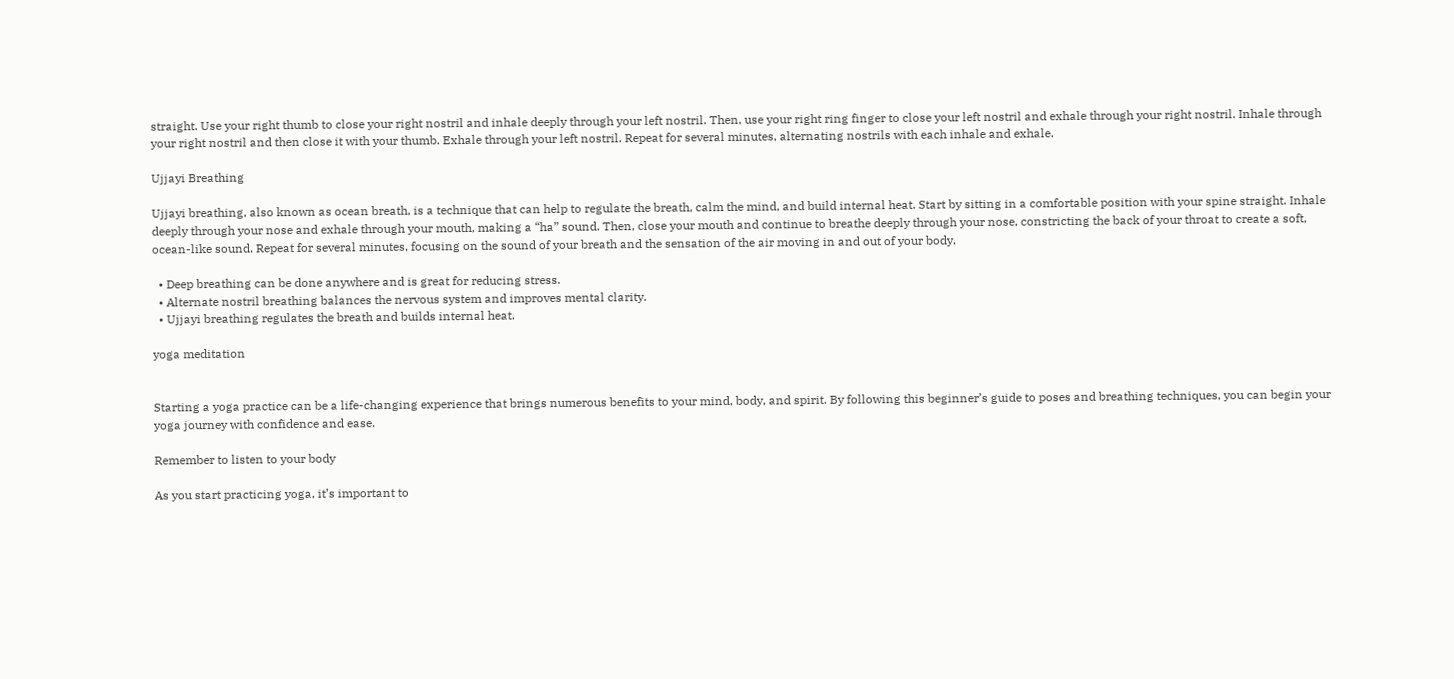straight. Use your right thumb to close your right nostril and inhale deeply through your left nostril. Then, use your right ring finger to close your left nostril and exhale through your right nostril. Inhale through your right nostril and then close it with your thumb. Exhale through your left nostril. Repeat for several minutes, alternating nostrils with each inhale and exhale.

Ujjayi Breathing

Ujjayi breathing, also known as ocean breath, is a technique that can help to regulate the breath, calm the mind, and build internal heat. Start by sitting in a comfortable position with your spine straight. Inhale deeply through your nose and exhale through your mouth, making a “ha” sound. Then, close your mouth and continue to breathe deeply through your nose, constricting the back of your throat to create a soft, ocean-like sound. Repeat for several minutes, focusing on the sound of your breath and the sensation of the air moving in and out of your body.

  • Deep breathing can be done anywhere and is great for reducing stress.
  • Alternate nostril breathing balances the nervous system and improves mental clarity.
  • Ujjayi breathing regulates the breath and builds internal heat.

yoga meditation


Starting a yoga practice can be a life-changing experience that brings numerous benefits to your mind, body, and spirit. By following this beginner’s guide to poses and breathing techniques, you can begin your yoga journey with confidence and ease.

Remember to listen to your body

As you start practicing yoga, it’s important to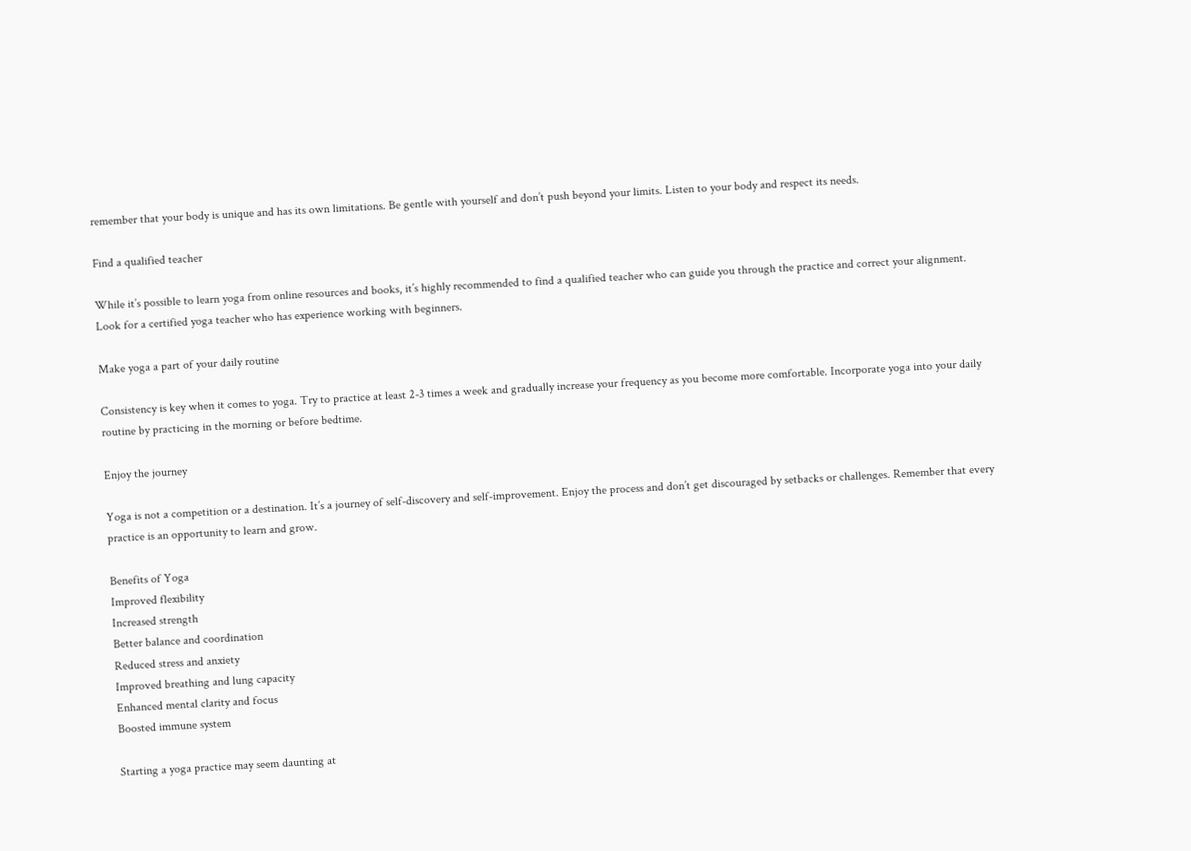remember that your body is unique and has its own limitations. Be gentle with yourself and don’t push beyond your limits. Listen to your body and respect its needs.

Find a qualified teacher

While it’s possible to learn yoga from online resources and books, it’s highly recommended to find a qualified teacher who can guide you through the practice and correct your alignment. Look for a certified yoga teacher who has experience working with beginners.

Make yoga a part of your daily routine

Consistency is key when it comes to yoga. Try to practice at least 2-3 times a week and gradually increase your frequency as you become more comfortable. Incorporate yoga into your daily routine by practicing in the morning or before bedtime.

Enjoy the journey

Yoga is not a competition or a destination. It’s a journey of self-discovery and self-improvement. Enjoy the process and don’t get discouraged by setbacks or challenges. Remember that every practice is an opportunity to learn and grow.

Benefits of Yoga
Improved flexibility
Increased strength
Better balance and coordination
Reduced stress and anxiety
Improved breathing and lung capacity
Enhanced mental clarity and focus
Boosted immune system

Starting a yoga practice may seem daunting at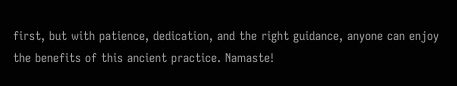first, but with patience, dedication, and the right guidance, anyone can enjoy the benefits of this ancient practice. Namaste!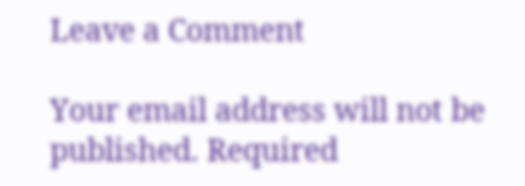Leave a Comment

Your email address will not be published. Required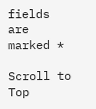fields are marked *

Scroll to Top